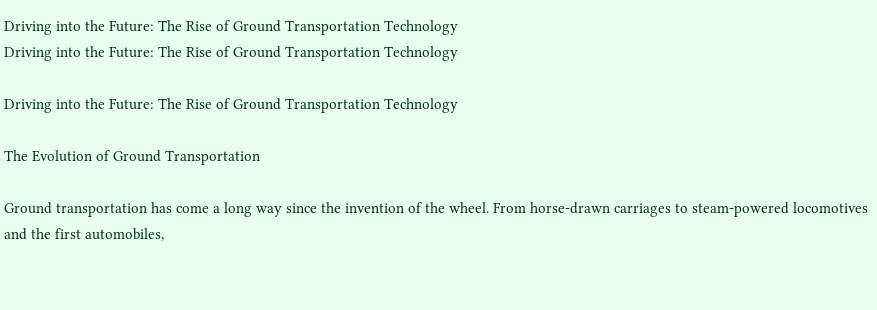Driving into the Future: The Rise of Ground Transportation Technology
Driving into the Future: The Rise of Ground Transportation Technology

Driving into the Future: The Rise of Ground Transportation Technology

The Evolution of Ground Transportation

Ground transportation has come a long way since the invention of the wheel. From horse-drawn carriages to steam-powered locomotives and the first automobiles,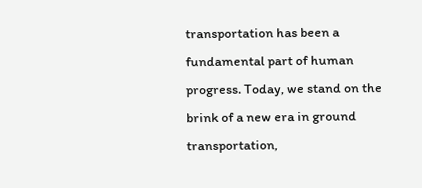transportation has been a fundamental part of human progress. Today, we stand on the brink of a new era in ground transportation,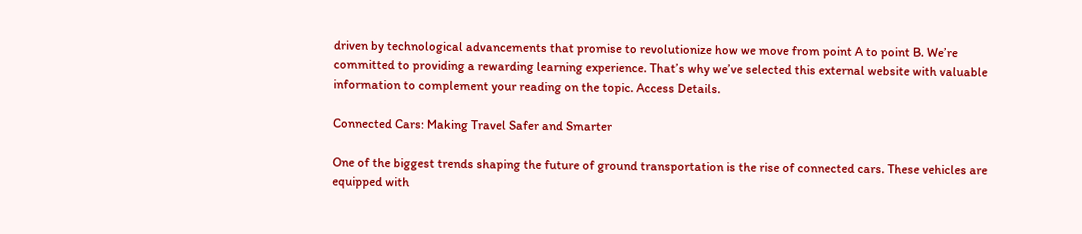driven by technological advancements that promise to revolutionize how we move from point A to point B. We’re committed to providing a rewarding learning experience. That’s why we’ve selected this external website with valuable information to complement your reading on the topic. Access Details.

Connected Cars: Making Travel Safer and Smarter

One of the biggest trends shaping the future of ground transportation is the rise of connected cars. These vehicles are equipped with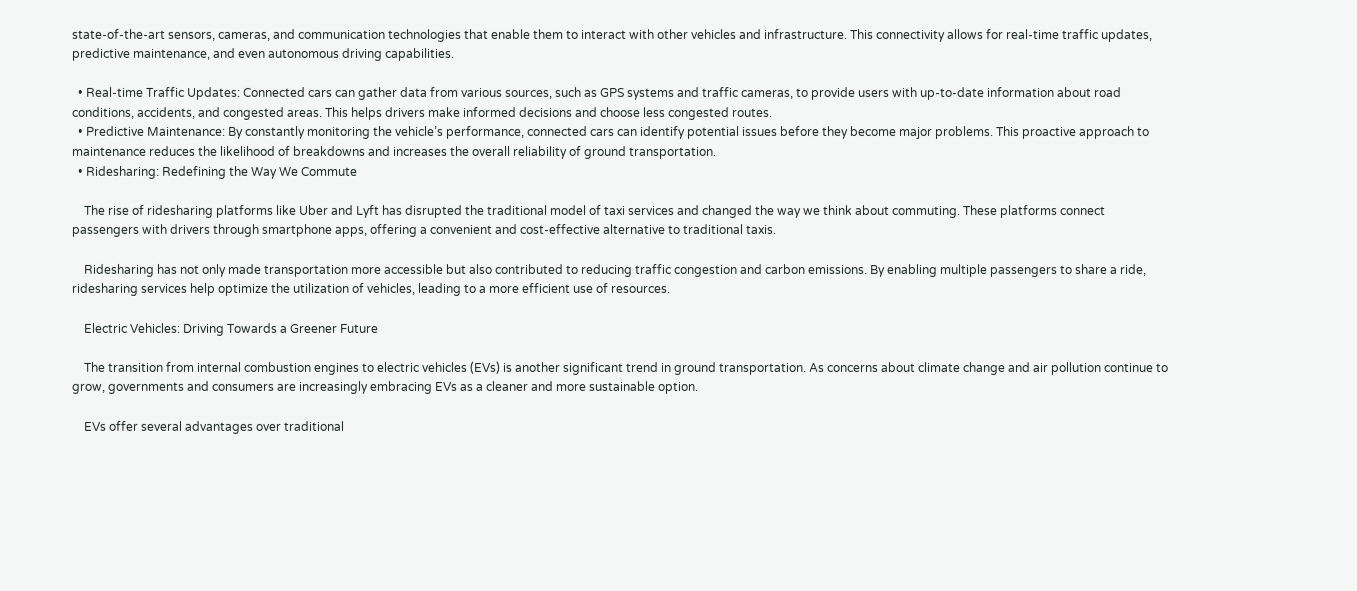state-of-the-art sensors, cameras, and communication technologies that enable them to interact with other vehicles and infrastructure. This connectivity allows for real-time traffic updates, predictive maintenance, and even autonomous driving capabilities.

  • Real-time Traffic Updates: Connected cars can gather data from various sources, such as GPS systems and traffic cameras, to provide users with up-to-date information about road conditions, accidents, and congested areas. This helps drivers make informed decisions and choose less congested routes.
  • Predictive Maintenance: By constantly monitoring the vehicle’s performance, connected cars can identify potential issues before they become major problems. This proactive approach to maintenance reduces the likelihood of breakdowns and increases the overall reliability of ground transportation.
  • Ridesharing: Redefining the Way We Commute

    The rise of ridesharing platforms like Uber and Lyft has disrupted the traditional model of taxi services and changed the way we think about commuting. These platforms connect passengers with drivers through smartphone apps, offering a convenient and cost-effective alternative to traditional taxis.

    Ridesharing has not only made transportation more accessible but also contributed to reducing traffic congestion and carbon emissions. By enabling multiple passengers to share a ride, ridesharing services help optimize the utilization of vehicles, leading to a more efficient use of resources.

    Electric Vehicles: Driving Towards a Greener Future

    The transition from internal combustion engines to electric vehicles (EVs) is another significant trend in ground transportation. As concerns about climate change and air pollution continue to grow, governments and consumers are increasingly embracing EVs as a cleaner and more sustainable option.

    EVs offer several advantages over traditional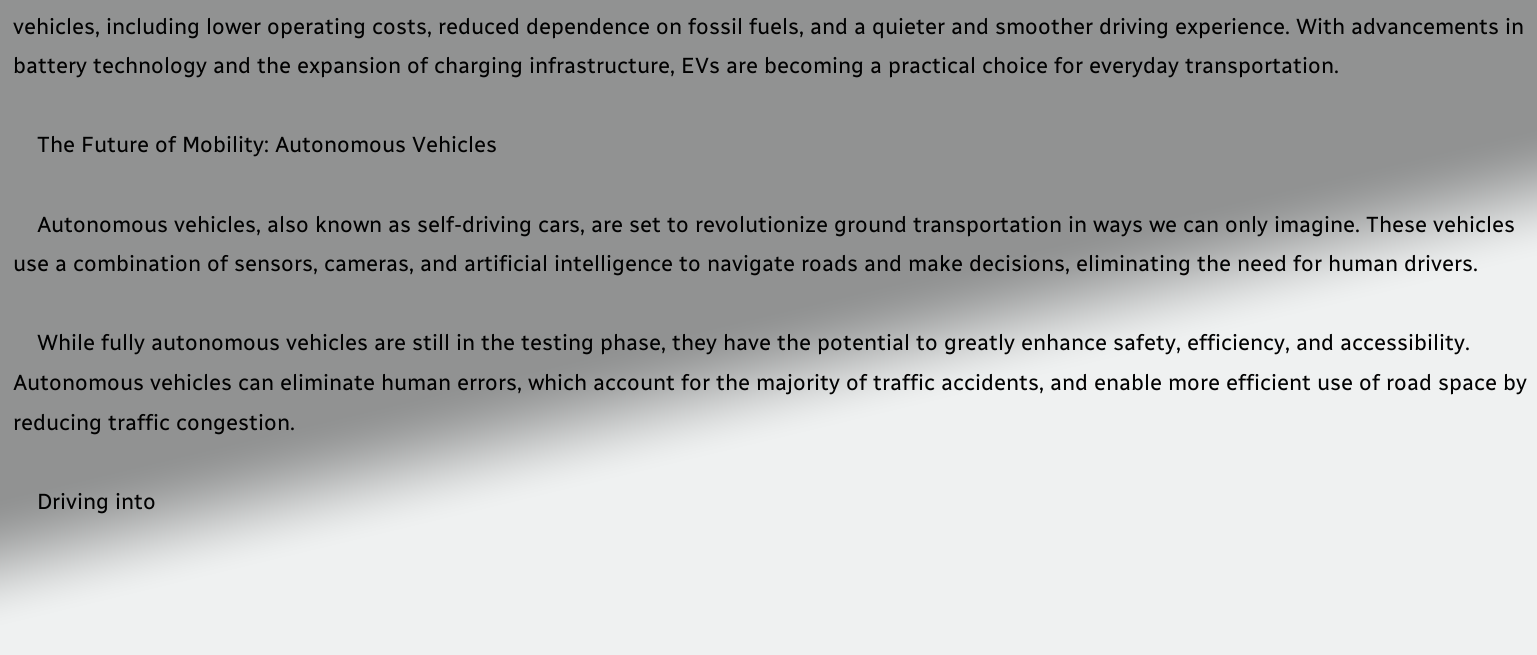vehicles, including lower operating costs, reduced dependence on fossil fuels, and a quieter and smoother driving experience. With advancements in battery technology and the expansion of charging infrastructure, EVs are becoming a practical choice for everyday transportation.

    The Future of Mobility: Autonomous Vehicles

    Autonomous vehicles, also known as self-driving cars, are set to revolutionize ground transportation in ways we can only imagine. These vehicles use a combination of sensors, cameras, and artificial intelligence to navigate roads and make decisions, eliminating the need for human drivers.

    While fully autonomous vehicles are still in the testing phase, they have the potential to greatly enhance safety, efficiency, and accessibility. Autonomous vehicles can eliminate human errors, which account for the majority of traffic accidents, and enable more efficient use of road space by reducing traffic congestion.

    Driving into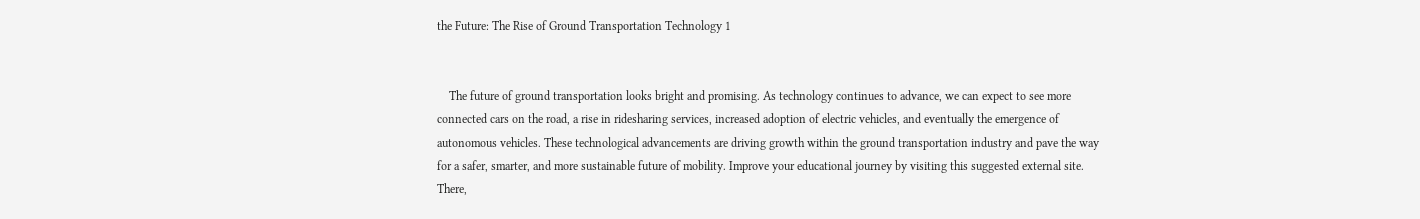the Future: The Rise of Ground Transportation Technology 1


    The future of ground transportation looks bright and promising. As technology continues to advance, we can expect to see more connected cars on the road, a rise in ridesharing services, increased adoption of electric vehicles, and eventually the emergence of autonomous vehicles. These technological advancements are driving growth within the ground transportation industry and pave the way for a safer, smarter, and more sustainable future of mobility. Improve your educational journey by visiting this suggested external site. There,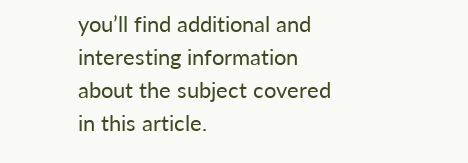you’ll find additional and interesting information about the subject covered in this article.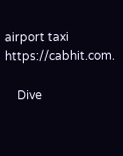airport taxi https://cabhit.com.

    Dive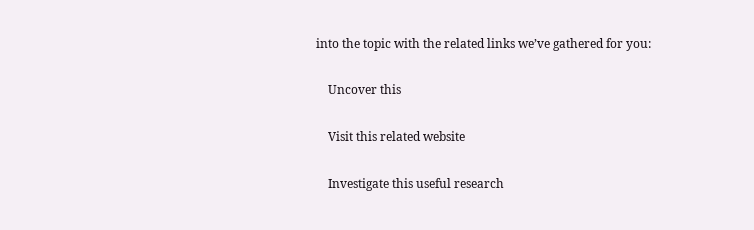into the topic with the related links we’ve gathered for you:

    Uncover this

    Visit this related website

    Investigate this useful research